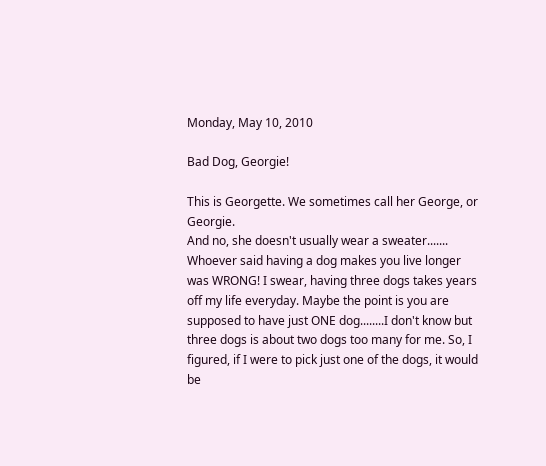Monday, May 10, 2010

Bad Dog, Georgie!

This is Georgette. We sometimes call her George, or Georgie.
And no, she doesn't usually wear a sweater.......
Whoever said having a dog makes you live longer was WRONG! I swear, having three dogs takes years off my life everyday. Maybe the point is you are supposed to have just ONE dog........I don't know but three dogs is about two dogs too many for me. So, I figured, if I were to pick just one of the dogs, it would be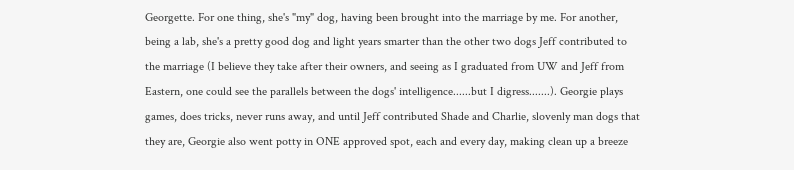Georgette. For one thing, she's "my" dog, having been brought into the marriage by me. For another, being a lab, she's a pretty good dog and light years smarter than the other two dogs Jeff contributed to the marriage (I believe they take after their owners, and seeing as I graduated from UW and Jeff from Eastern, one could see the parallels between the dogs' intelligence......but I digress.......). Georgie plays games, does tricks, never runs away, and until Jeff contributed Shade and Charlie, slovenly man dogs that they are, Georgie also went potty in ONE approved spot, each and every day, making clean up a breeze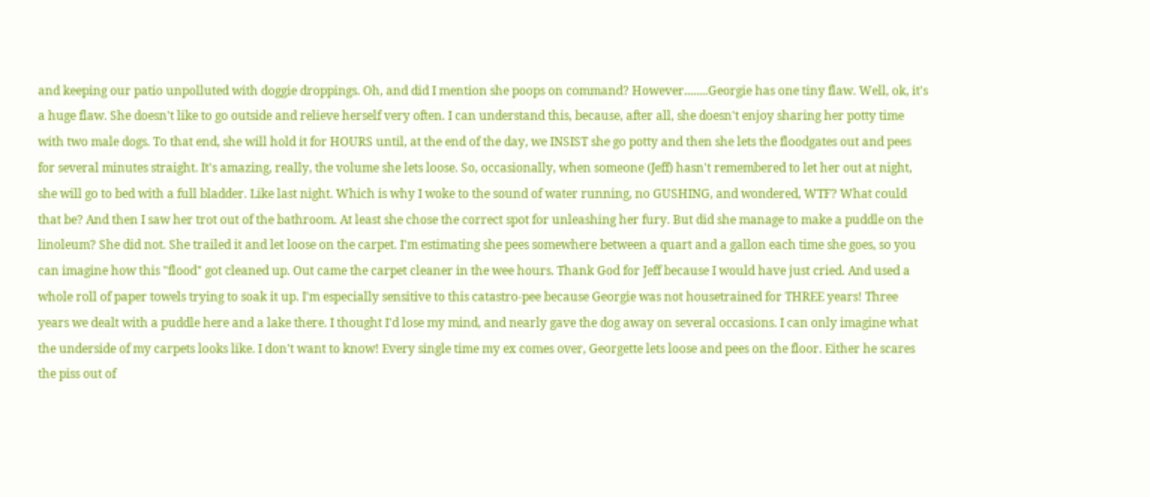and keeping our patio unpolluted with doggie droppings. Oh, and did I mention she poops on command? However........Georgie has one tiny flaw. Well, ok, it's a huge flaw. She doesn't like to go outside and relieve herself very often. I can understand this, because, after all, she doesn't enjoy sharing her potty time with two male dogs. To that end, she will hold it for HOURS until, at the end of the day, we INSIST she go potty and then she lets the floodgates out and pees for several minutes straight. It's amazing, really, the volume she lets loose. So, occasionally, when someone (Jeff) hasn't remembered to let her out at night, she will go to bed with a full bladder. Like last night. Which is why I woke to the sound of water running, no GUSHING, and wondered, WTF? What could that be? And then I saw her trot out of the bathroom. At least she chose the correct spot for unleashing her fury. But did she manage to make a puddle on the linoleum? She did not. She trailed it and let loose on the carpet. I'm estimating she pees somewhere between a quart and a gallon each time she goes, so you can imagine how this "flood" got cleaned up. Out came the carpet cleaner in the wee hours. Thank God for Jeff because I would have just cried. And used a whole roll of paper towels trying to soak it up. I'm especially sensitive to this catastro-pee because Georgie was not housetrained for THREE years! Three years we dealt with a puddle here and a lake there. I thought I'd lose my mind, and nearly gave the dog away on several occasions. I can only imagine what the underside of my carpets looks like. I don't want to know! Every single time my ex comes over, Georgette lets loose and pees on the floor. Either he scares the piss out of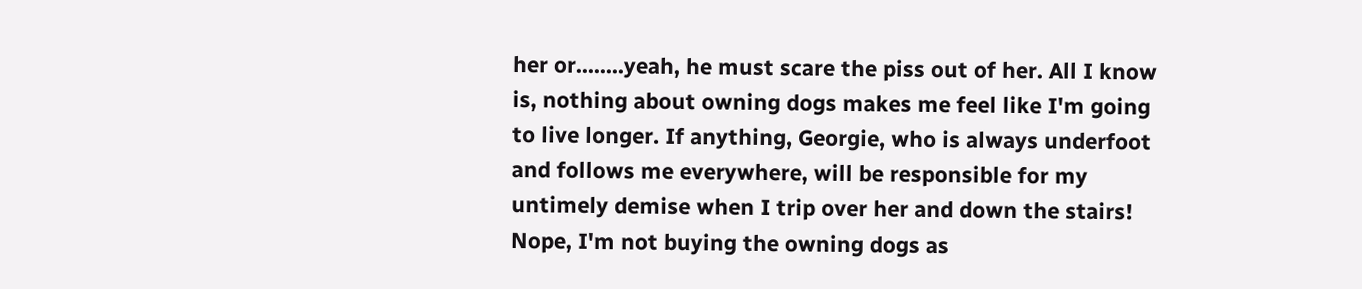her or........yeah, he must scare the piss out of her. All I know is, nothing about owning dogs makes me feel like I'm going to live longer. If anything, Georgie, who is always underfoot and follows me everywhere, will be responsible for my untimely demise when I trip over her and down the stairs! Nope, I'm not buying the owning dogs as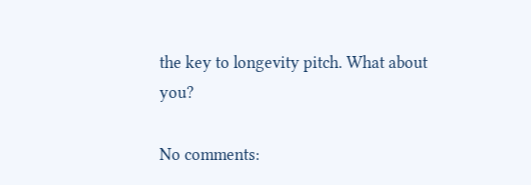the key to longevity pitch. What about you?

No comments: